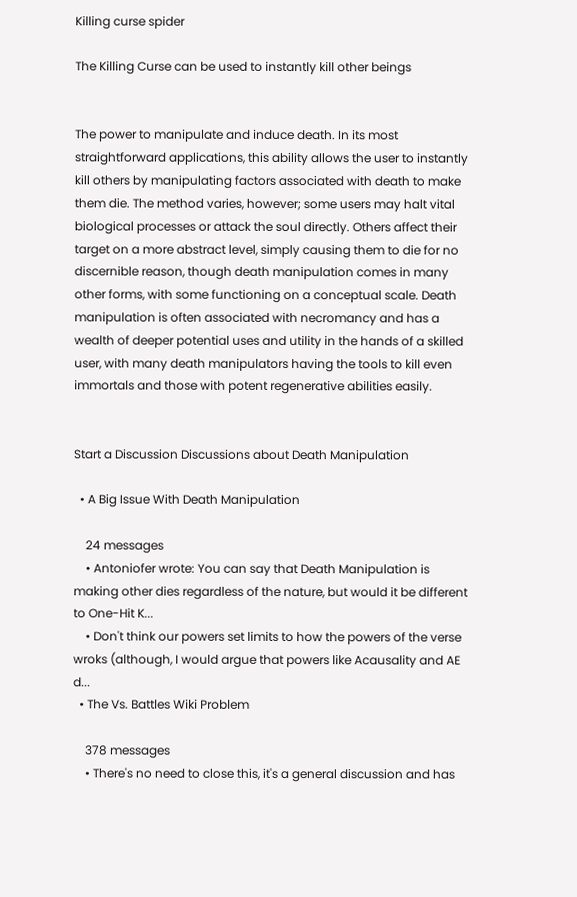Killing curse spider

The Killing Curse can be used to instantly kill other beings


The power to manipulate and induce death. In its most straightforward applications, this ability allows the user to instantly kill others by manipulating factors associated with death to make them die. The method varies, however; some users may halt vital biological processes or attack the soul directly. Others affect their target on a more abstract level, simply causing them to die for no discernible reason, though death manipulation comes in many other forms, with some functioning on a conceptual scale. Death manipulation is often associated with necromancy and has a wealth of deeper potential uses and utility in the hands of a skilled user, with many death manipulators having the tools to kill even immortals and those with potent regenerative abilities easily.


Start a Discussion Discussions about Death Manipulation

  • A Big Issue With Death Manipulation

    24 messages
    • Antoniofer wrote: You can say that Death Manipulation is making other dies regardless of the nature, but would it be different to One-Hit K...
    • Don't think our powers set limits to how the powers of the verse wroks (although, I would argue that powers like Acausality and AE d...
  • The Vs. Battles Wiki Problem

    378 messages
    • There's no need to close this, it's a general discussion and has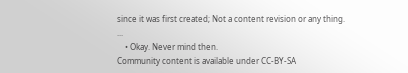since it was first created; Not a content revision or any thing. ...
    • Okay. Never mind then.
Community content is available under CC-BY-SA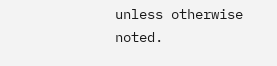unless otherwise noted.